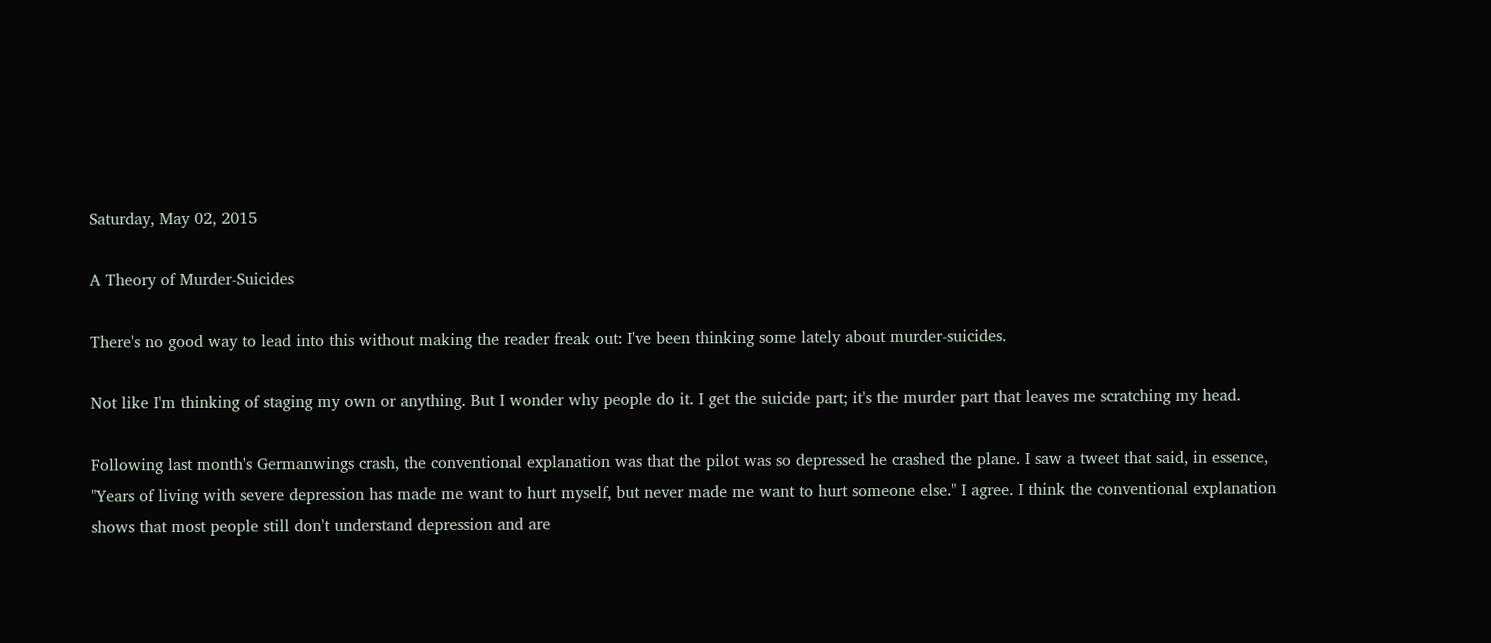Saturday, May 02, 2015

A Theory of Murder-Suicides

There's no good way to lead into this without making the reader freak out: I've been thinking some lately about murder-suicides.

Not like I'm thinking of staging my own or anything. But I wonder why people do it. I get the suicide part; it's the murder part that leaves me scratching my head.

Following last month's Germanwings crash, the conventional explanation was that the pilot was so depressed he crashed the plane. I saw a tweet that said, in essence, "Years of living with severe depression has made me want to hurt myself, but never made me want to hurt someone else." I agree. I think the conventional explanation shows that most people still don't understand depression and are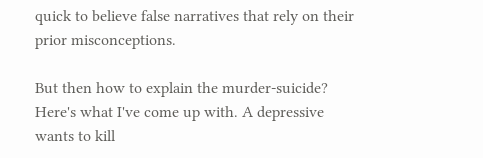quick to believe false narratives that rely on their prior misconceptions.

But then how to explain the murder-suicide? Here's what I've come up with. A depressive wants to kill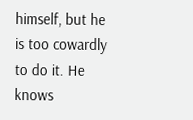himself, but he is too cowardly to do it. He knows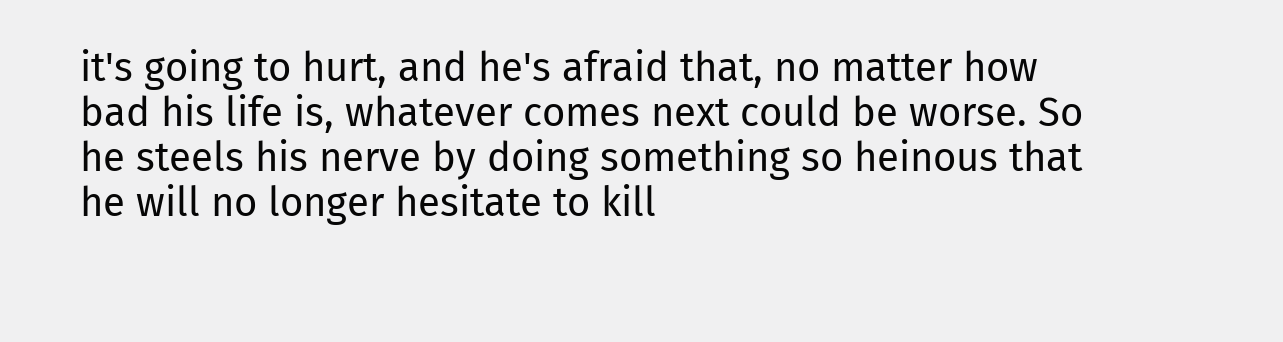it's going to hurt, and he's afraid that, no matter how bad his life is, whatever comes next could be worse. So he steels his nerve by doing something so heinous that he will no longer hesitate to kill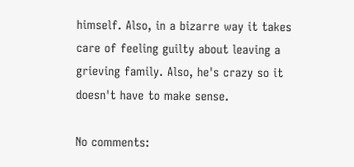himself. Also, in a bizarre way it takes care of feeling guilty about leaving a grieving family. Also, he's crazy so it doesn't have to make sense.

No comments: